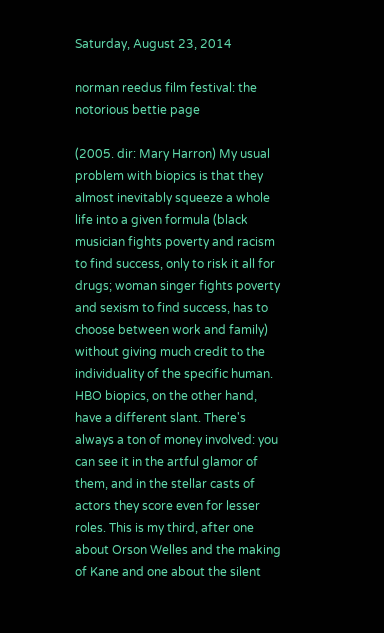Saturday, August 23, 2014

norman reedus film festival: the notorious bettie page

(2005. dir: Mary Harron) My usual problem with biopics is that they almost inevitably squeeze a whole life into a given formula (black musician fights poverty and racism to find success, only to risk it all for drugs; woman singer fights poverty and sexism to find success, has to choose between work and family) without giving much credit to the individuality of the specific human. HBO biopics, on the other hand, have a different slant. There's always a ton of money involved: you can see it in the artful glamor of them, and in the stellar casts of actors they score even for lesser roles. This is my third, after one about Orson Welles and the making of Kane and one about the silent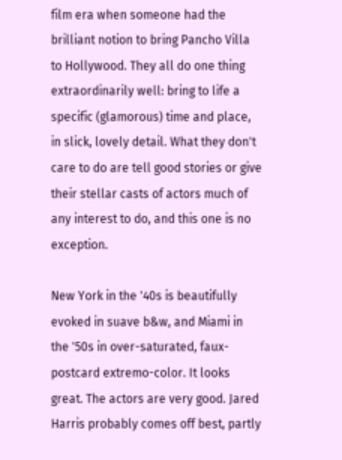film era when someone had the brilliant notion to bring Pancho Villa to Hollywood. They all do one thing extraordinarily well: bring to life a specific (glamorous) time and place, in slick, lovely detail. What they don't care to do are tell good stories or give their stellar casts of actors much of any interest to do, and this one is no exception.

New York in the '40s is beautifully evoked in suave b&w, and Miami in the '50s in over-saturated, faux-postcard extremo-color. It looks great. The actors are very good. Jared Harris probably comes off best, partly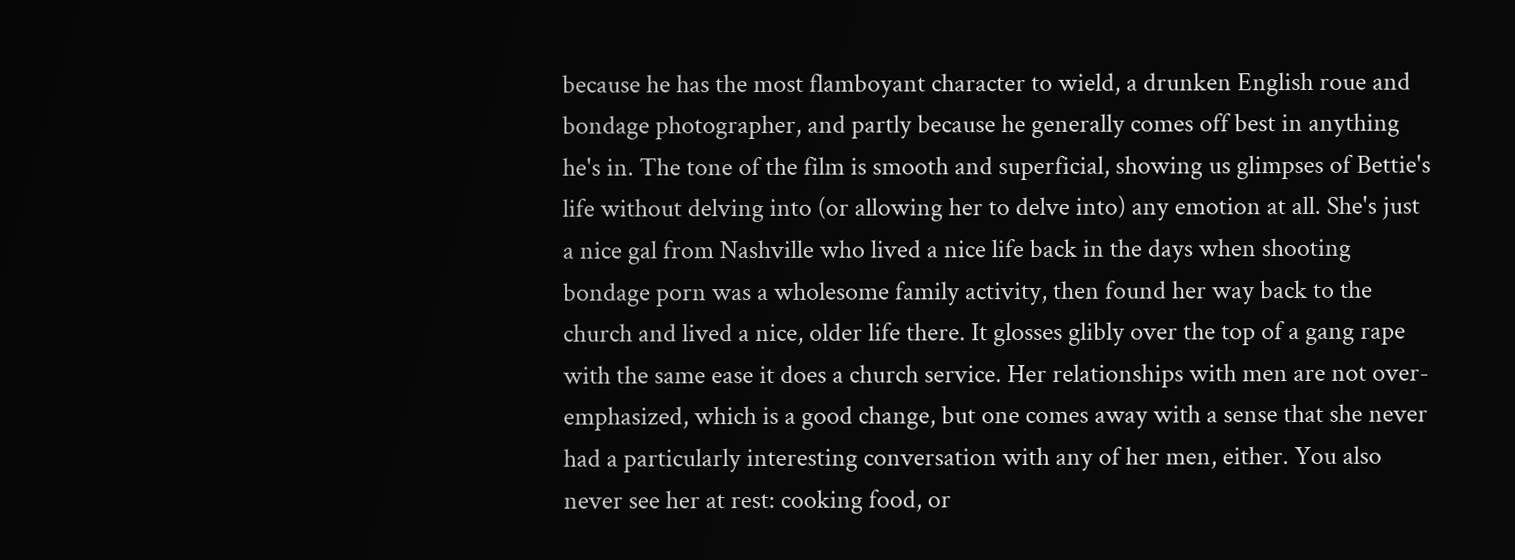because he has the most flamboyant character to wield, a drunken English roue and bondage photographer, and partly because he generally comes off best in anything he's in. The tone of the film is smooth and superficial, showing us glimpses of Bettie's life without delving into (or allowing her to delve into) any emotion at all. She's just a nice gal from Nashville who lived a nice life back in the days when shooting bondage porn was a wholesome family activity, then found her way back to the church and lived a nice, older life there. It glosses glibly over the top of a gang rape with the same ease it does a church service. Her relationships with men are not over-emphasized, which is a good change, but one comes away with a sense that she never had a particularly interesting conversation with any of her men, either. You also never see her at rest: cooking food, or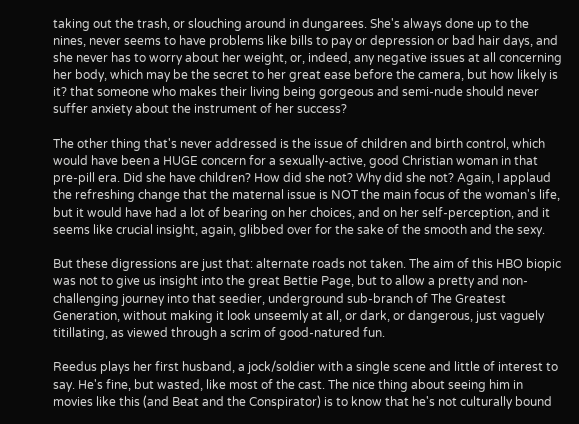taking out the trash, or slouching around in dungarees. She's always done up to the nines, never seems to have problems like bills to pay or depression or bad hair days, and she never has to worry about her weight, or, indeed, any negative issues at all concerning her body, which may be the secret to her great ease before the camera, but how likely is it? that someone who makes their living being gorgeous and semi-nude should never suffer anxiety about the instrument of her success?

The other thing that's never addressed is the issue of children and birth control, which would have been a HUGE concern for a sexually-active, good Christian woman in that pre-pill era. Did she have children? How did she not? Why did she not? Again, I applaud the refreshing change that the maternal issue is NOT the main focus of the woman's life, but it would have had a lot of bearing on her choices, and on her self-perception, and it seems like crucial insight, again, glibbed over for the sake of the smooth and the sexy.

But these digressions are just that: alternate roads not taken. The aim of this HBO biopic was not to give us insight into the great Bettie Page, but to allow a pretty and non-challenging journey into that seedier, underground sub-branch of The Greatest Generation, without making it look unseemly at all, or dark, or dangerous, just vaguely titillating, as viewed through a scrim of good-natured fun.

Reedus plays her first husband, a jock/soldier with a single scene and little of interest to say. He's fine, but wasted, like most of the cast. The nice thing about seeing him in movies like this (and Beat and the Conspirator) is to know that he's not culturally bound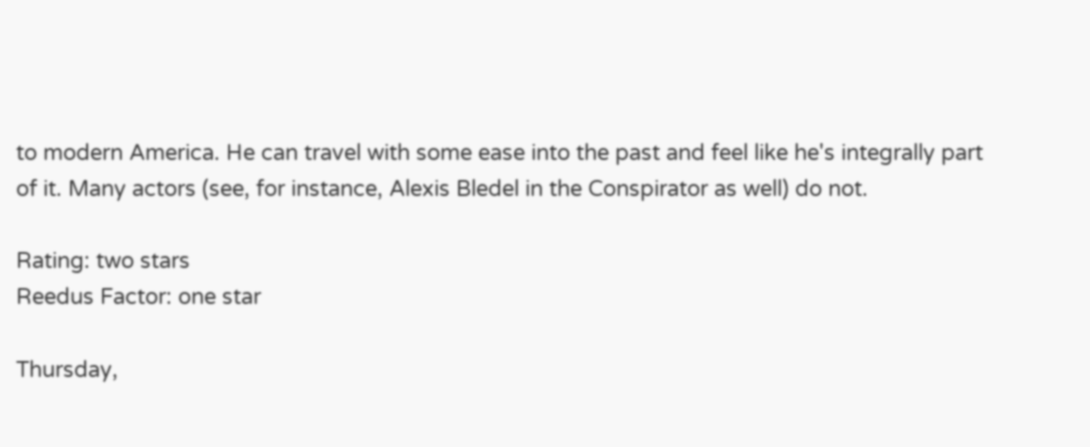to modern America. He can travel with some ease into the past and feel like he's integrally part of it. Many actors (see, for instance, Alexis Bledel in the Conspirator as well) do not.

Rating: two stars
Reedus Factor: one star

Thursday,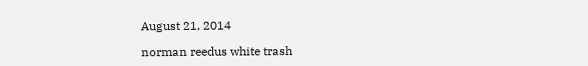August 21, 2014

norman reedus white trash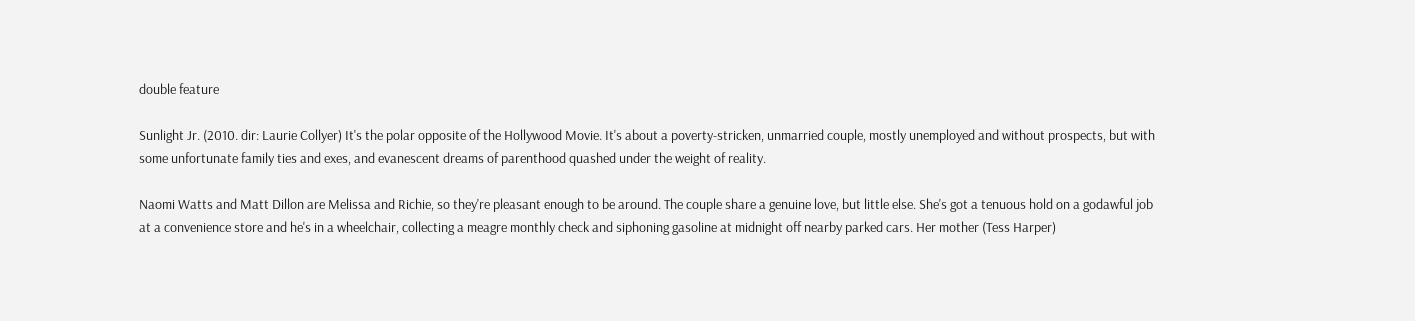double feature

Sunlight Jr. (2010. dir: Laurie Collyer) It's the polar opposite of the Hollywood Movie. It's about a poverty-stricken, unmarried couple, mostly unemployed and without prospects, but with some unfortunate family ties and exes, and evanescent dreams of parenthood quashed under the weight of reality.

Naomi Watts and Matt Dillon are Melissa and Richie, so they're pleasant enough to be around. The couple share a genuine love, but little else. She's got a tenuous hold on a godawful job at a convenience store and he's in a wheelchair, collecting a meagre monthly check and siphoning gasoline at midnight off nearby parked cars. Her mother (Tess Harper)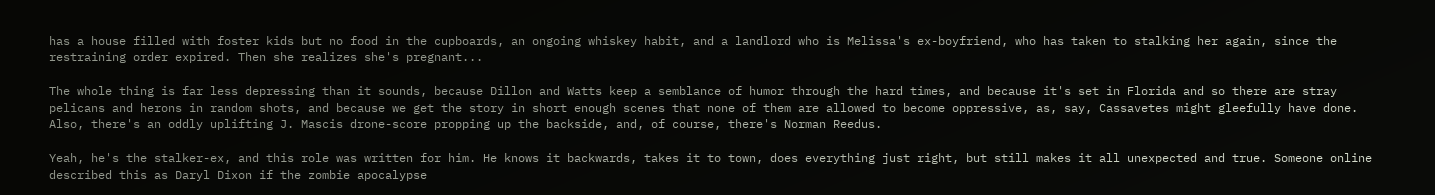has a house filled with foster kids but no food in the cupboards, an ongoing whiskey habit, and a landlord who is Melissa's ex-boyfriend, who has taken to stalking her again, since the restraining order expired. Then she realizes she's pregnant...

The whole thing is far less depressing than it sounds, because Dillon and Watts keep a semblance of humor through the hard times, and because it's set in Florida and so there are stray pelicans and herons in random shots, and because we get the story in short enough scenes that none of them are allowed to become oppressive, as, say, Cassavetes might gleefully have done. Also, there's an oddly uplifting J. Mascis drone-score propping up the backside, and, of course, there's Norman Reedus.

Yeah, he's the stalker-ex, and this role was written for him. He knows it backwards, takes it to town, does everything just right, but still makes it all unexpected and true. Someone online described this as Daryl Dixon if the zombie apocalypse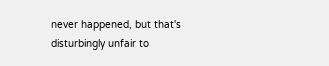never happened, but that's disturbingly unfair to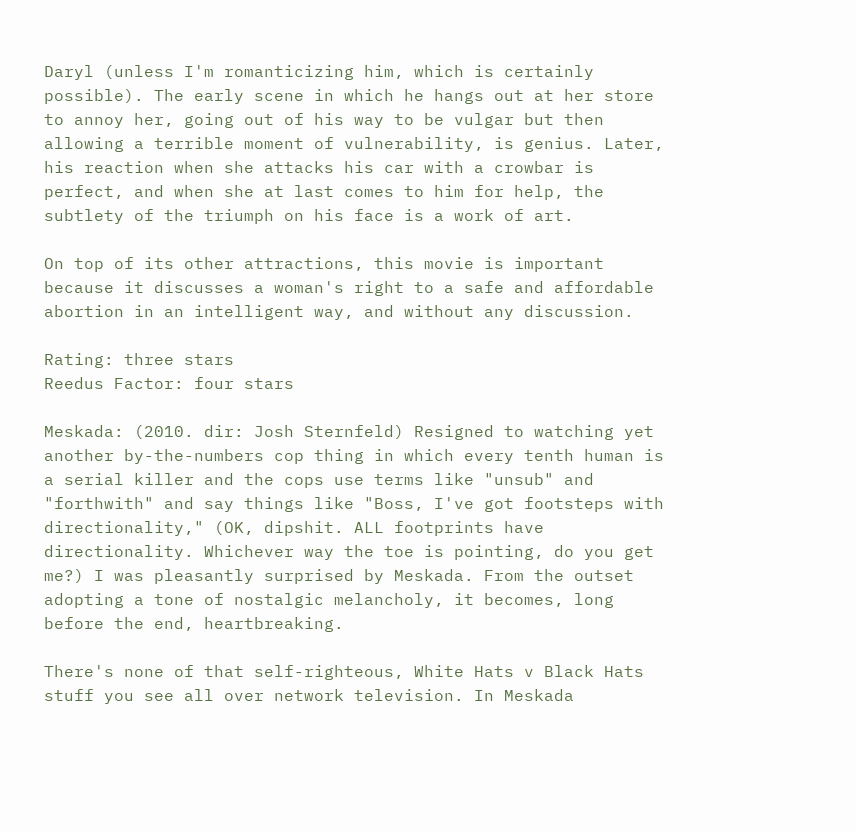Daryl (unless I'm romanticizing him, which is certainly possible). The early scene in which he hangs out at her store to annoy her, going out of his way to be vulgar but then allowing a terrible moment of vulnerability, is genius. Later, his reaction when she attacks his car with a crowbar is perfect, and when she at last comes to him for help, the subtlety of the triumph on his face is a work of art.

On top of its other attractions, this movie is important because it discusses a woman's right to a safe and affordable abortion in an intelligent way, and without any discussion.

Rating: three stars
Reedus Factor: four stars

Meskada: (2010. dir: Josh Sternfeld) Resigned to watching yet another by-the-numbers cop thing in which every tenth human is a serial killer and the cops use terms like "unsub" and "forthwith" and say things like "Boss, I've got footsteps with directionality," (OK, dipshit. ALL footprints have directionality. Whichever way the toe is pointing, do you get me?) I was pleasantly surprised by Meskada. From the outset adopting a tone of nostalgic melancholy, it becomes, long before the end, heartbreaking.

There's none of that self-righteous, White Hats v Black Hats stuff you see all over network television. In Meskada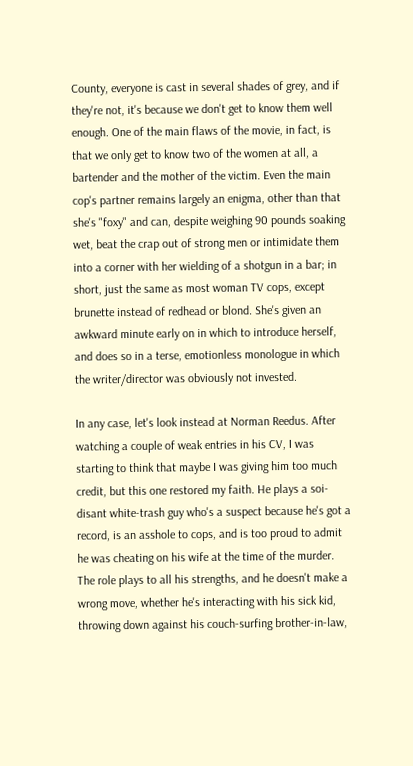County, everyone is cast in several shades of grey, and if they're not, it's because we don't get to know them well enough. One of the main flaws of the movie, in fact, is that we only get to know two of the women at all, a bartender and the mother of the victim. Even the main cop's partner remains largely an enigma, other than that she's "foxy" and can, despite weighing 90 pounds soaking wet, beat the crap out of strong men or intimidate them into a corner with her wielding of a shotgun in a bar; in short, just the same as most woman TV cops, except brunette instead of redhead or blond. She's given an awkward minute early on in which to introduce herself, and does so in a terse, emotionless monologue in which the writer/director was obviously not invested.

In any case, let's look instead at Norman Reedus. After watching a couple of weak entries in his CV, I was starting to think that maybe I was giving him too much credit, but this one restored my faith. He plays a soi-disant white-trash guy who's a suspect because he's got a record, is an asshole to cops, and is too proud to admit he was cheating on his wife at the time of the murder. The role plays to all his strengths, and he doesn't make a wrong move, whether he's interacting with his sick kid, throwing down against his couch-surfing brother-in-law,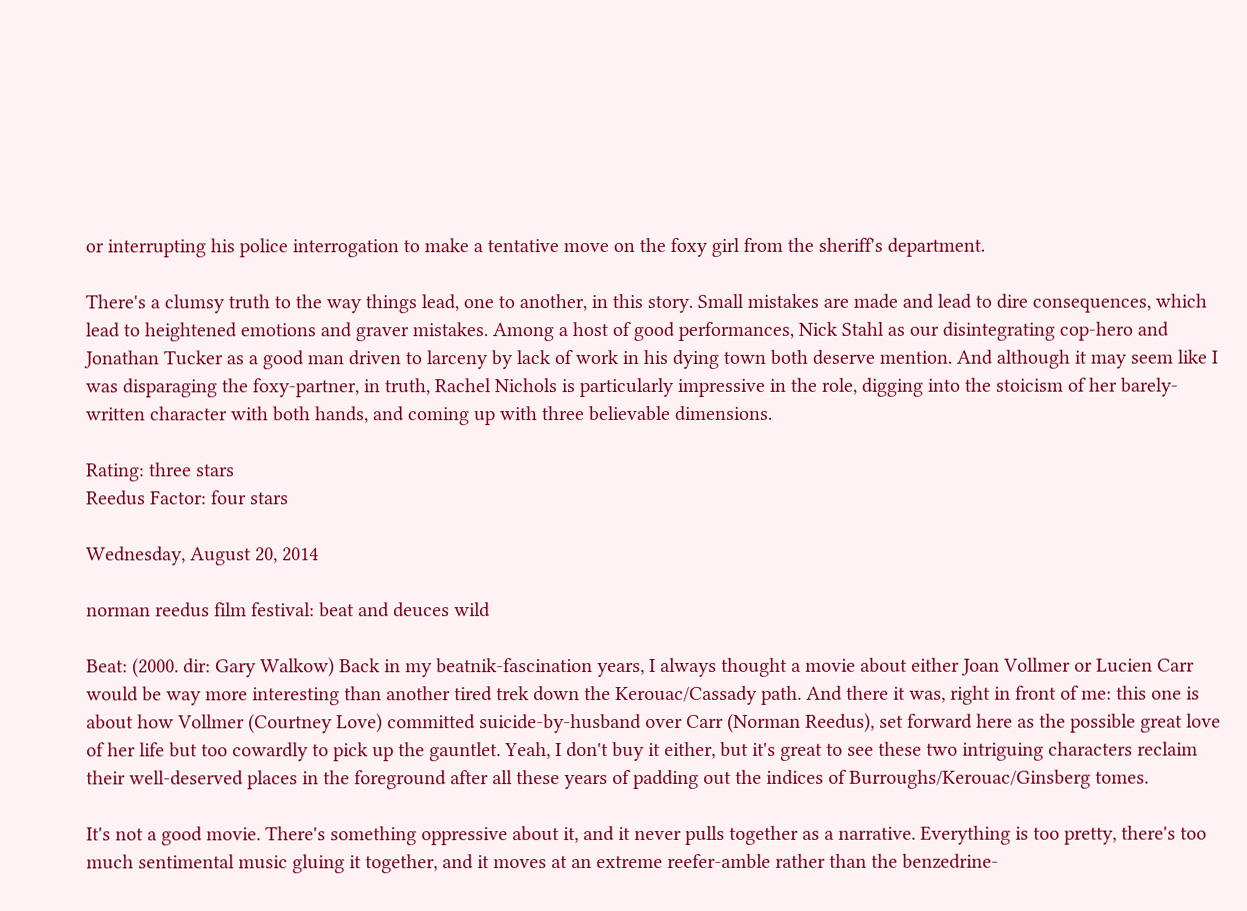or interrupting his police interrogation to make a tentative move on the foxy girl from the sheriff's department.

There's a clumsy truth to the way things lead, one to another, in this story. Small mistakes are made and lead to dire consequences, which lead to heightened emotions and graver mistakes. Among a host of good performances, Nick Stahl as our disintegrating cop-hero and Jonathan Tucker as a good man driven to larceny by lack of work in his dying town both deserve mention. And although it may seem like I was disparaging the foxy-partner, in truth, Rachel Nichols is particularly impressive in the role, digging into the stoicism of her barely-written character with both hands, and coming up with three believable dimensions.

Rating: three stars
Reedus Factor: four stars

Wednesday, August 20, 2014

norman reedus film festival: beat and deuces wild

Beat: (2000. dir: Gary Walkow) Back in my beatnik-fascination years, I always thought a movie about either Joan Vollmer or Lucien Carr would be way more interesting than another tired trek down the Kerouac/Cassady path. And there it was, right in front of me: this one is about how Vollmer (Courtney Love) committed suicide-by-husband over Carr (Norman Reedus), set forward here as the possible great love of her life but too cowardly to pick up the gauntlet. Yeah, I don't buy it either, but it's great to see these two intriguing characters reclaim their well-deserved places in the foreground after all these years of padding out the indices of Burroughs/Kerouac/Ginsberg tomes.

It's not a good movie. There's something oppressive about it, and it never pulls together as a narrative. Everything is too pretty, there's too much sentimental music gluing it together, and it moves at an extreme reefer-amble rather than the benzedrine-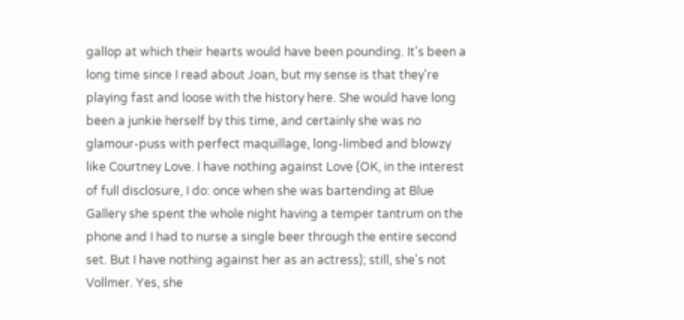gallop at which their hearts would have been pounding. It's been a long time since I read about Joan, but my sense is that they're playing fast and loose with the history here. She would have long been a junkie herself by this time, and certainly she was no glamour-puss with perfect maquillage, long-limbed and blowzy like Courtney Love. I have nothing against Love (OK, in the interest of full disclosure, I do: once when she was bartending at Blue Gallery she spent the whole night having a temper tantrum on the phone and I had to nurse a single beer through the entire second set. But I have nothing against her as an actress); still, she's not Vollmer. Yes, she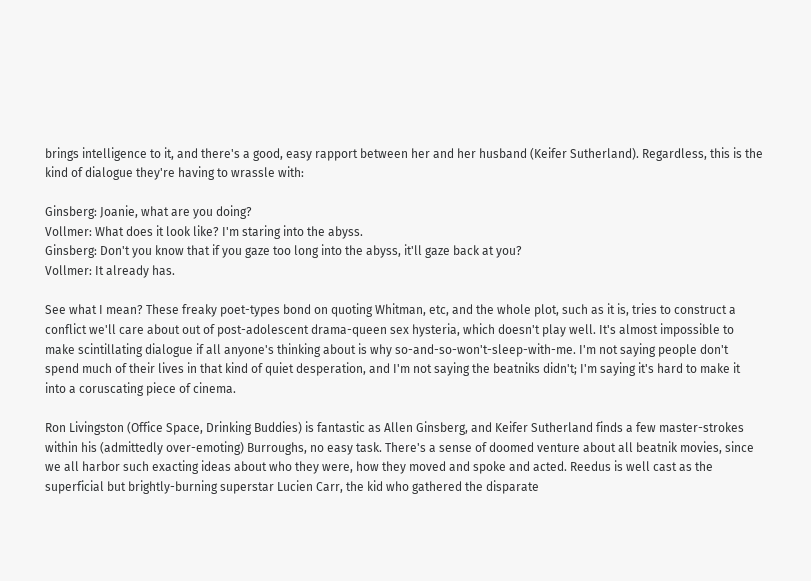brings intelligence to it, and there's a good, easy rapport between her and her husband (Keifer Sutherland). Regardless, this is the kind of dialogue they're having to wrassle with:

Ginsberg: Joanie, what are you doing?
Vollmer: What does it look like? I'm staring into the abyss.
Ginsberg: Don't you know that if you gaze too long into the abyss, it'll gaze back at you?
Vollmer: It already has.

See what I mean? These freaky poet-types bond on quoting Whitman, etc, and the whole plot, such as it is, tries to construct a conflict we'll care about out of post-adolescent drama-queen sex hysteria, which doesn't play well. It's almost impossible to make scintillating dialogue if all anyone's thinking about is why so-and-so-won't-sleep-with-me. I'm not saying people don't spend much of their lives in that kind of quiet desperation, and I'm not saying the beatniks didn't; I'm saying it's hard to make it into a coruscating piece of cinema.

Ron Livingston (Office Space, Drinking Buddies) is fantastic as Allen Ginsberg, and Keifer Sutherland finds a few master-strokes within his (admittedly over-emoting) Burroughs, no easy task. There's a sense of doomed venture about all beatnik movies, since we all harbor such exacting ideas about who they were, how they moved and spoke and acted. Reedus is well cast as the superficial but brightly-burning superstar Lucien Carr, the kid who gathered the disparate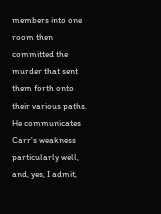members into one room then committed the murder that sent them forth onto their various paths. He communicates Carr's weakness particularly well, and, yes, I admit,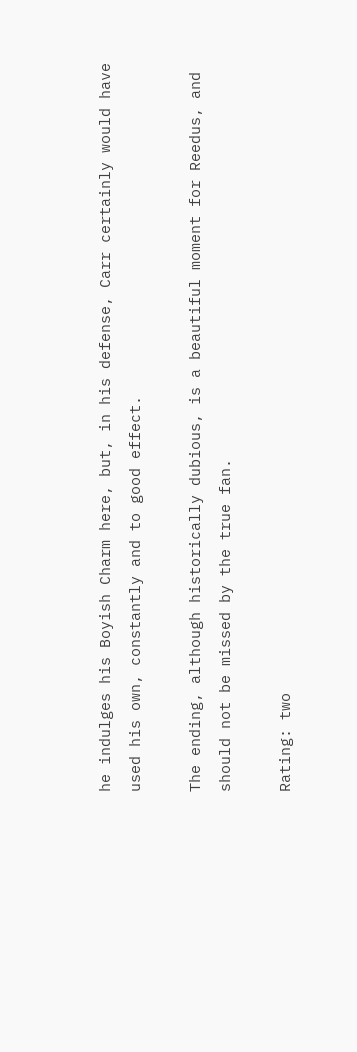he indulges his Boyish Charm here, but, in his defense, Carr certainly would have used his own, constantly and to good effect.

The ending, although historically dubious, is a beautiful moment for Reedus, and should not be missed by the true fan.

Rating: two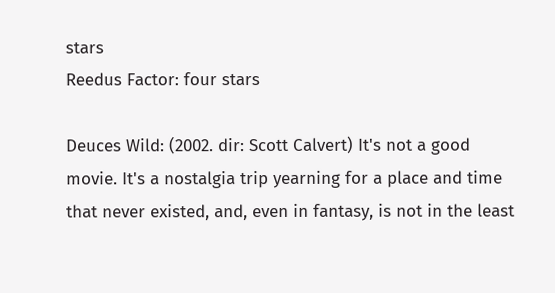stars
Reedus Factor: four stars

Deuces Wild: (2002. dir: Scott Calvert) It's not a good movie. It's a nostalgia trip yearning for a place and time that never existed, and, even in fantasy, is not in the least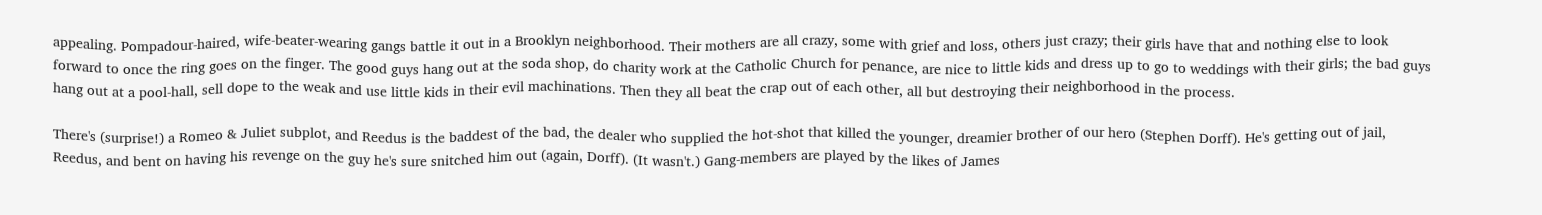appealing. Pompadour-haired, wife-beater-wearing gangs battle it out in a Brooklyn neighborhood. Their mothers are all crazy, some with grief and loss, others just crazy; their girls have that and nothing else to look forward to once the ring goes on the finger. The good guys hang out at the soda shop, do charity work at the Catholic Church for penance, are nice to little kids and dress up to go to weddings with their girls; the bad guys hang out at a pool-hall, sell dope to the weak and use little kids in their evil machinations. Then they all beat the crap out of each other, all but destroying their neighborhood in the process.

There's (surprise!) a Romeo & Juliet subplot, and Reedus is the baddest of the bad, the dealer who supplied the hot-shot that killed the younger, dreamier brother of our hero (Stephen Dorff). He's getting out of jail, Reedus, and bent on having his revenge on the guy he's sure snitched him out (again, Dorff). (It wasn't.) Gang-members are played by the likes of James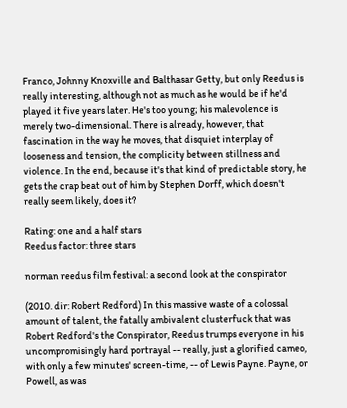Franco, Johnny Knoxville and Balthasar Getty, but only Reedus is really interesting, although not as much as he would be if he'd played it five years later. He's too young; his malevolence is merely two-dimensional. There is already, however, that fascination in the way he moves, that disquiet interplay of looseness and tension, the complicity between stillness and violence. In the end, because it's that kind of predictable story, he gets the crap beat out of him by Stephen Dorff, which doesn't really seem likely, does it?

Rating: one and a half stars
Reedus factor: three stars

norman reedus film festival: a second look at the conspirator

(2010. dir: Robert Redford) In this massive waste of a colossal amount of talent, the fatally ambivalent clusterfuck that was Robert Redford's the Conspirator, Reedus trumps everyone in his uncompromisingly hard portrayal -- really, just a glorified cameo, with only a few minutes' screen-time, -- of Lewis Payne. Payne, or Powell, as was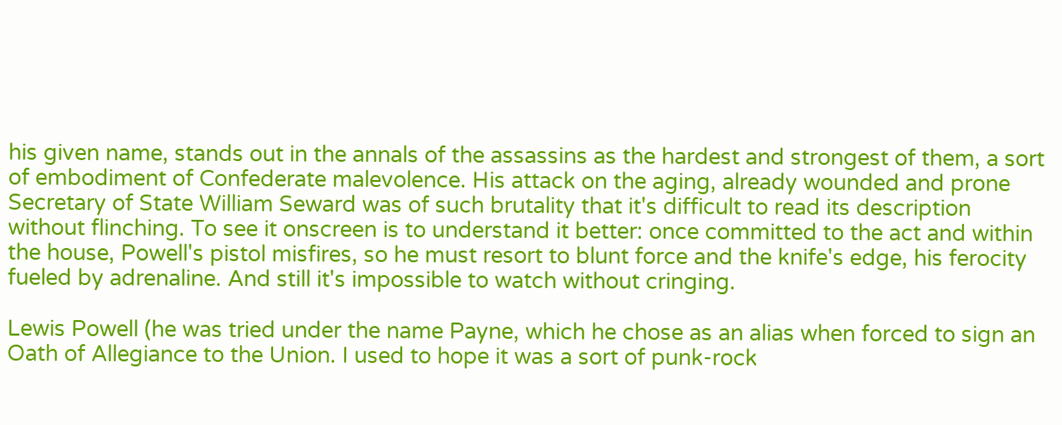his given name, stands out in the annals of the assassins as the hardest and strongest of them, a sort of embodiment of Confederate malevolence. His attack on the aging, already wounded and prone Secretary of State William Seward was of such brutality that it's difficult to read its description without flinching. To see it onscreen is to understand it better: once committed to the act and within the house, Powell's pistol misfires, so he must resort to blunt force and the knife's edge, his ferocity fueled by adrenaline. And still it's impossible to watch without cringing.

Lewis Powell (he was tried under the name Payne, which he chose as an alias when forced to sign an Oath of Allegiance to the Union. I used to hope it was a sort of punk-rock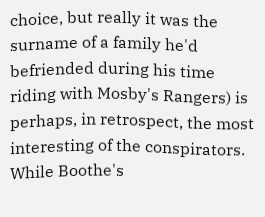choice, but really it was the surname of a family he'd befriended during his time riding with Mosby's Rangers) is perhaps, in retrospect, the most interesting of the conspirators. While Boothe's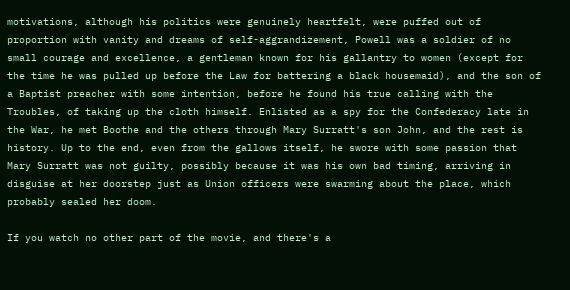motivations, although his politics were genuinely heartfelt, were puffed out of proportion with vanity and dreams of self-aggrandizement, Powell was a soldier of no small courage and excellence, a gentleman known for his gallantry to women (except for the time he was pulled up before the Law for battering a black housemaid), and the son of a Baptist preacher with some intention, before he found his true calling with the Troubles, of taking up the cloth himself. Enlisted as a spy for the Confederacy late in the War, he met Boothe and the others through Mary Surratt's son John, and the rest is history. Up to the end, even from the gallows itself, he swore with some passion that Mary Surratt was not guilty, possibly because it was his own bad timing, arriving in disguise at her doorstep just as Union officers were swarming about the place, which probably sealed her doom.

If you watch no other part of the movie, and there's a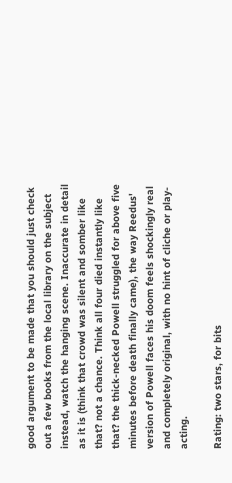good argument to be made that you should just check out a few books from the local library on the subject instead, watch the hanging scene. Inaccurate in detail as it is (think that crowd was silent and somber like that? not a chance. Think all four died instantly like that? the thick-necked Powell struggled for above five minutes before death finally came), the way Reedus' version of Powell faces his doom feels shockingly real and completely original, with no hint of cliche or play-acting.

Rating: two stars, for bits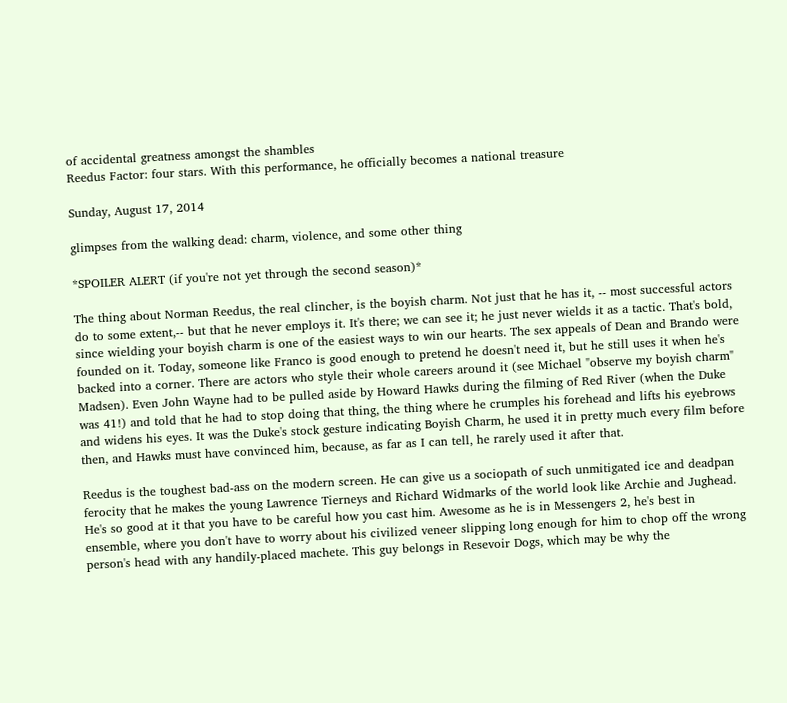of accidental greatness amongst the shambles
Reedus Factor: four stars. With this performance, he officially becomes a national treasure

Sunday, August 17, 2014

glimpses from the walking dead: charm, violence, and some other thing

*SPOILER ALERT (if you're not yet through the second season)*

The thing about Norman Reedus, the real clincher, is the boyish charm. Not just that he has it, -- most successful actors do to some extent,-- but that he never employs it. It's there; we can see it; he just never wields it as a tactic. That's bold, since wielding your boyish charm is one of the easiest ways to win our hearts. The sex appeals of Dean and Brando were founded on it. Today, someone like Franco is good enough to pretend he doesn't need it, but he still uses it when he's backed into a corner. There are actors who style their whole careers around it (see Michael "observe my boyish charm" Madsen). Even John Wayne had to be pulled aside by Howard Hawks during the filming of Red River (when the Duke was 41!) and told that he had to stop doing that thing, the thing where he crumples his forehead and lifts his eyebrows and widens his eyes. It was the Duke's stock gesture indicating Boyish Charm, he used it in pretty much every film before then, and Hawks must have convinced him, because, as far as I can tell, he rarely used it after that.

Reedus is the toughest bad-ass on the modern screen. He can give us a sociopath of such unmitigated ice and deadpan ferocity that he makes the young Lawrence Tierneys and Richard Widmarks of the world look like Archie and Jughead. He's so good at it that you have to be careful how you cast him. Awesome as he is in Messengers 2, he's best in ensemble, where you don't have to worry about his civilized veneer slipping long enough for him to chop off the wrong person's head with any handily-placed machete. This guy belongs in Resevoir Dogs, which may be why the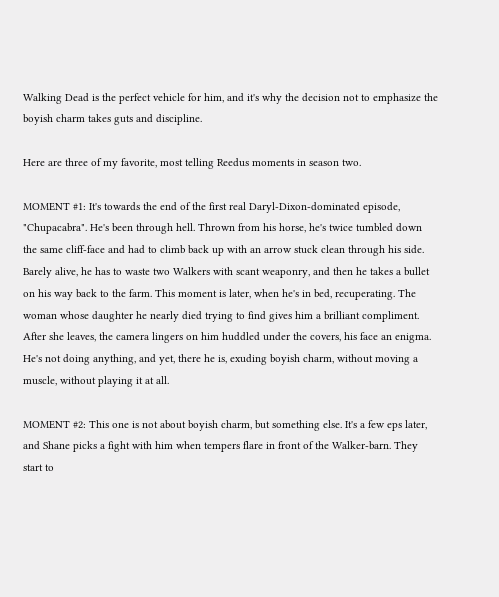Walking Dead is the perfect vehicle for him, and it's why the decision not to emphasize the boyish charm takes guts and discipline.

Here are three of my favorite, most telling Reedus moments in season two.

MOMENT #1: It's towards the end of the first real Daryl-Dixon-dominated episode, "Chupacabra". He's been through hell. Thrown from his horse, he's twice tumbled down the same cliff-face and had to climb back up with an arrow stuck clean through his side. Barely alive, he has to waste two Walkers with scant weaponry, and then he takes a bullet on his way back to the farm. This moment is later, when he's in bed, recuperating. The woman whose daughter he nearly died trying to find gives him a brilliant compliment. After she leaves, the camera lingers on him huddled under the covers, his face an enigma. He's not doing anything, and yet, there he is, exuding boyish charm, without moving a muscle, without playing it at all.

MOMENT #2: This one is not about boyish charm, but something else. It's a few eps later, and Shane picks a fight with him when tempers flare in front of the Walker-barn. They start to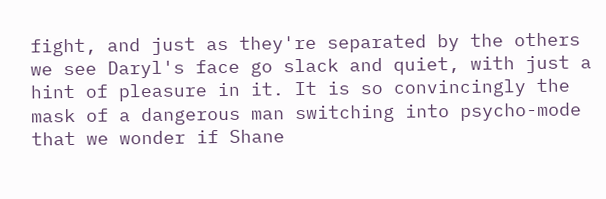fight, and just as they're separated by the others we see Daryl's face go slack and quiet, with just a hint of pleasure in it. It is so convincingly the mask of a dangerous man switching into psycho-mode that we wonder if Shane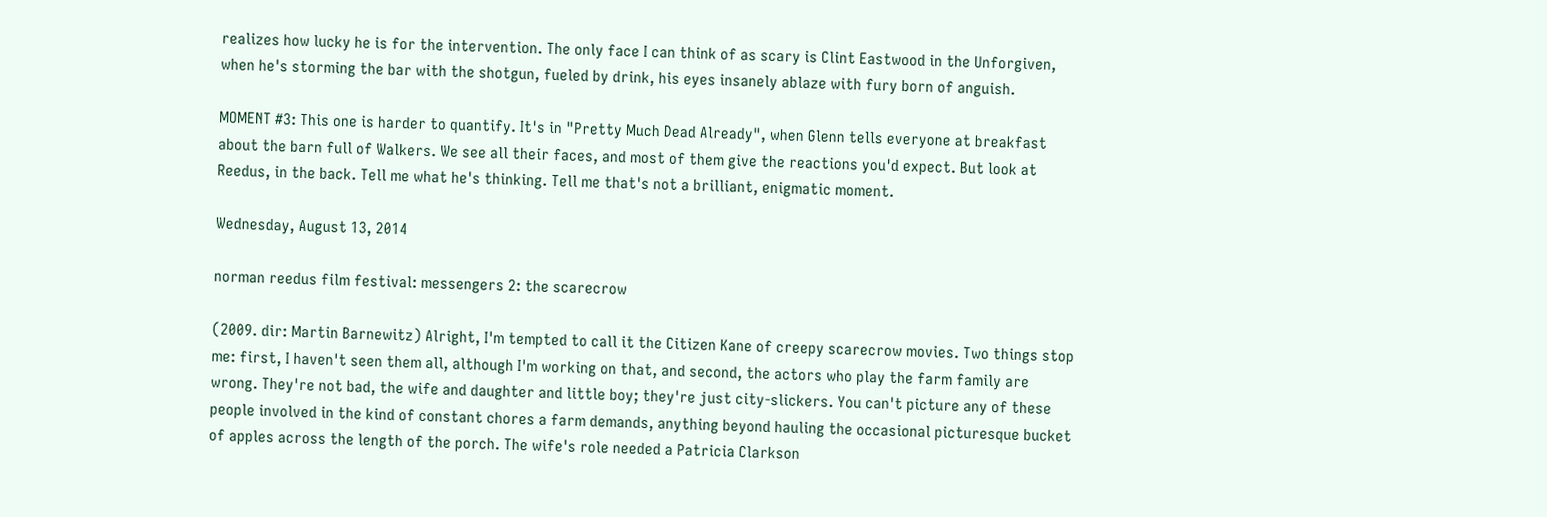realizes how lucky he is for the intervention. The only face I can think of as scary is Clint Eastwood in the Unforgiven, when he's storming the bar with the shotgun, fueled by drink, his eyes insanely ablaze with fury born of anguish.

MOMENT #3: This one is harder to quantify. It's in "Pretty Much Dead Already", when Glenn tells everyone at breakfast about the barn full of Walkers. We see all their faces, and most of them give the reactions you'd expect. But look at Reedus, in the back. Tell me what he's thinking. Tell me that's not a brilliant, enigmatic moment.

Wednesday, August 13, 2014

norman reedus film festival: messengers 2: the scarecrow

(2009. dir: Martin Barnewitz) Alright, I'm tempted to call it the Citizen Kane of creepy scarecrow movies. Two things stop me: first, I haven't seen them all, although I'm working on that, and second, the actors who play the farm family are wrong. They're not bad, the wife and daughter and little boy; they're just city-slickers. You can't picture any of these people involved in the kind of constant chores a farm demands, anything beyond hauling the occasional picturesque bucket of apples across the length of the porch. The wife's role needed a Patricia Clarkson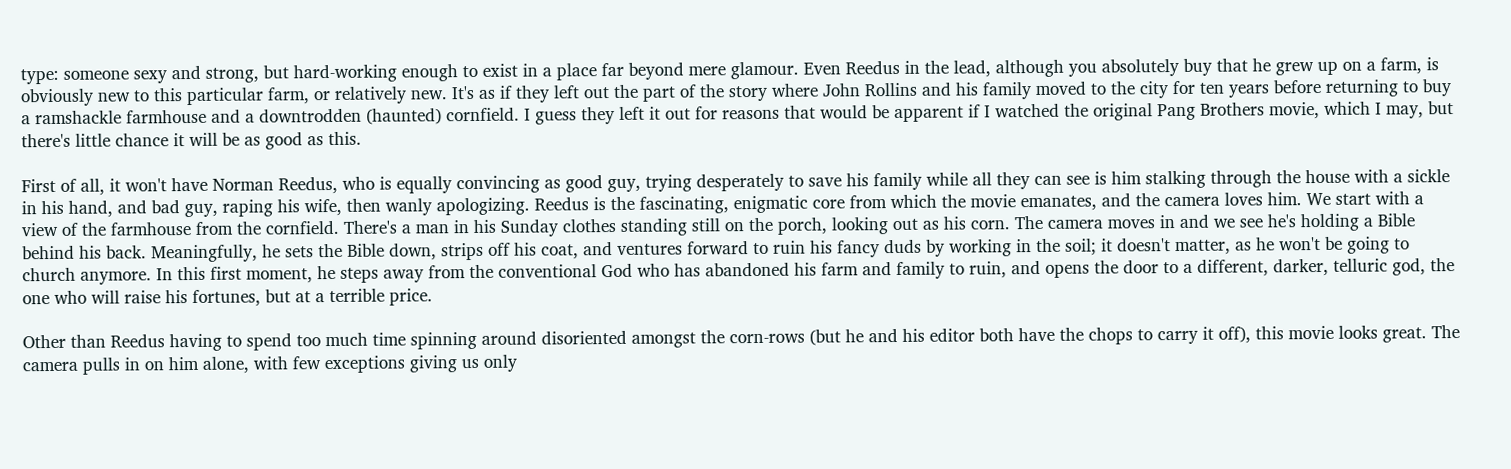type: someone sexy and strong, but hard-working enough to exist in a place far beyond mere glamour. Even Reedus in the lead, although you absolutely buy that he grew up on a farm, is obviously new to this particular farm, or relatively new. It's as if they left out the part of the story where John Rollins and his family moved to the city for ten years before returning to buy a ramshackle farmhouse and a downtrodden (haunted) cornfield. I guess they left it out for reasons that would be apparent if I watched the original Pang Brothers movie, which I may, but there's little chance it will be as good as this.

First of all, it won't have Norman Reedus, who is equally convincing as good guy, trying desperately to save his family while all they can see is him stalking through the house with a sickle in his hand, and bad guy, raping his wife, then wanly apologizing. Reedus is the fascinating, enigmatic core from which the movie emanates, and the camera loves him. We start with a view of the farmhouse from the cornfield. There's a man in his Sunday clothes standing still on the porch, looking out as his corn. The camera moves in and we see he's holding a Bible behind his back. Meaningfully, he sets the Bible down, strips off his coat, and ventures forward to ruin his fancy duds by working in the soil; it doesn't matter, as he won't be going to church anymore. In this first moment, he steps away from the conventional God who has abandoned his farm and family to ruin, and opens the door to a different, darker, telluric god, the one who will raise his fortunes, but at a terrible price.

Other than Reedus having to spend too much time spinning around disoriented amongst the corn-rows (but he and his editor both have the chops to carry it off), this movie looks great. The camera pulls in on him alone, with few exceptions giving us only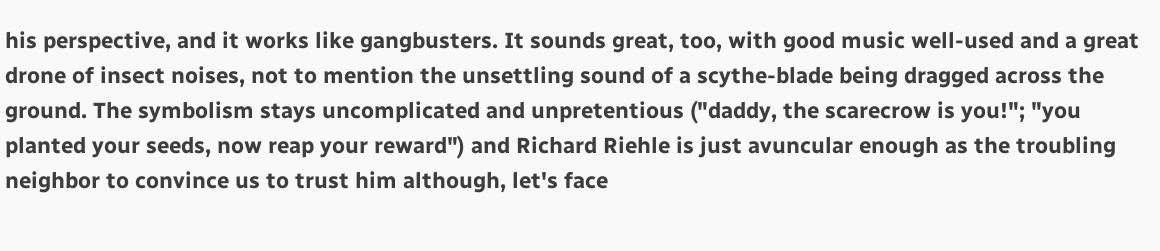his perspective, and it works like gangbusters. It sounds great, too, with good music well-used and a great drone of insect noises, not to mention the unsettling sound of a scythe-blade being dragged across the ground. The symbolism stays uncomplicated and unpretentious ("daddy, the scarecrow is you!"; "you planted your seeds, now reap your reward") and Richard Riehle is just avuncular enough as the troubling neighbor to convince us to trust him although, let's face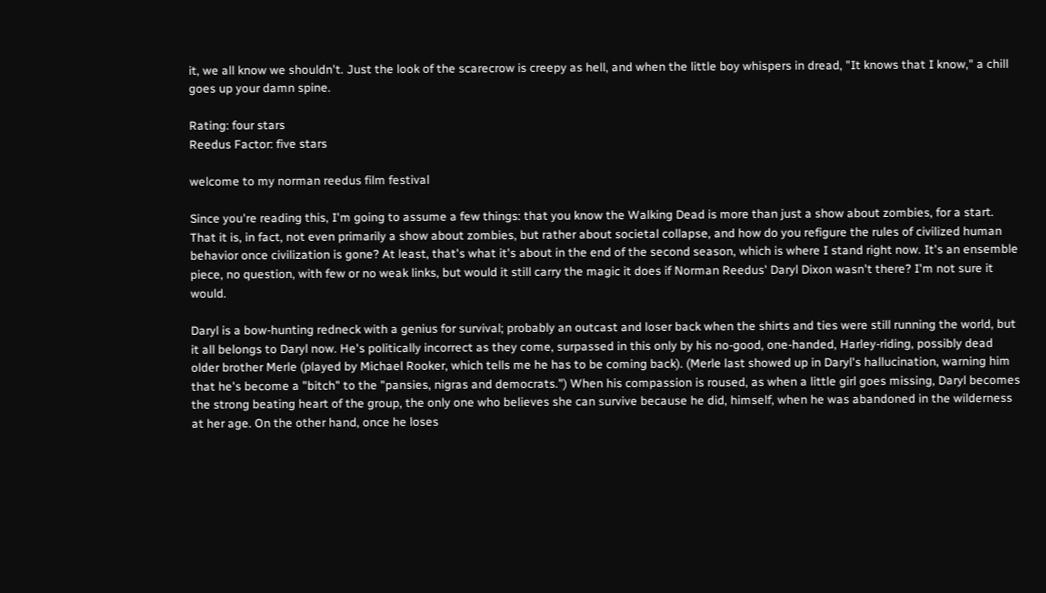it, we all know we shouldn't. Just the look of the scarecrow is creepy as hell, and when the little boy whispers in dread, "It knows that I know," a chill goes up your damn spine.

Rating: four stars
Reedus Factor: five stars

welcome to my norman reedus film festival

Since you're reading this, I'm going to assume a few things: that you know the Walking Dead is more than just a show about zombies, for a start. That it is, in fact, not even primarily a show about zombies, but rather about societal collapse, and how do you refigure the rules of civilized human behavior once civilization is gone? At least, that's what it's about in the end of the second season, which is where I stand right now. It's an ensemble piece, no question, with few or no weak links, but would it still carry the magic it does if Norman Reedus' Daryl Dixon wasn't there? I'm not sure it would.

Daryl is a bow-hunting redneck with a genius for survival; probably an outcast and loser back when the shirts and ties were still running the world, but it all belongs to Daryl now. He's politically incorrect as they come, surpassed in this only by his no-good, one-handed, Harley-riding, possibly dead older brother Merle (played by Michael Rooker, which tells me he has to be coming back). (Merle last showed up in Daryl's hallucination, warning him that he's become a "bitch" to the "pansies, nigras and democrats.") When his compassion is roused, as when a little girl goes missing, Daryl becomes the strong beating heart of the group, the only one who believes she can survive because he did, himself, when he was abandoned in the wilderness at her age. On the other hand, once he loses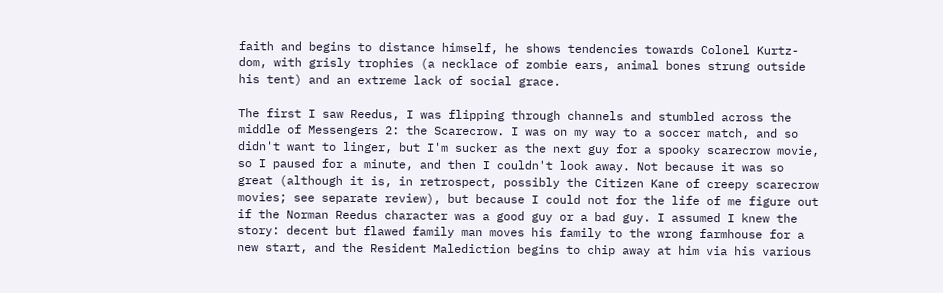faith and begins to distance himself, he shows tendencies towards Colonel Kurtz-dom, with grisly trophies (a necklace of zombie ears, animal bones strung outside his tent) and an extreme lack of social grace.

The first I saw Reedus, I was flipping through channels and stumbled across the middle of Messengers 2: the Scarecrow. I was on my way to a soccer match, and so didn't want to linger, but I'm sucker as the next guy for a spooky scarecrow movie, so I paused for a minute, and then I couldn't look away. Not because it was so great (although it is, in retrospect, possibly the Citizen Kane of creepy scarecrow movies; see separate review), but because I could not for the life of me figure out if the Norman Reedus character was a good guy or a bad guy. I assumed I knew the story: decent but flawed family man moves his family to the wrong farmhouse for a new start, and the Resident Malediction begins to chip away at him via his various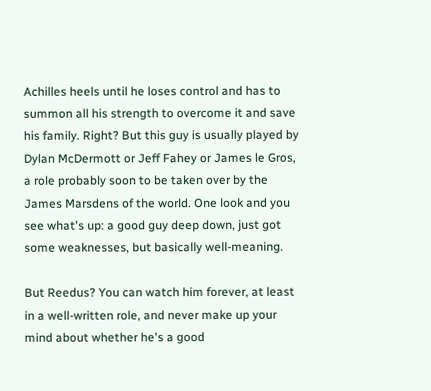Achilles heels until he loses control and has to summon all his strength to overcome it and save his family. Right? But this guy is usually played by Dylan McDermott or Jeff Fahey or James le Gros, a role probably soon to be taken over by the James Marsdens of the world. One look and you see what's up: a good guy deep down, just got some weaknesses, but basically well-meaning.

But Reedus? You can watch him forever, at least in a well-written role, and never make up your mind about whether he's a good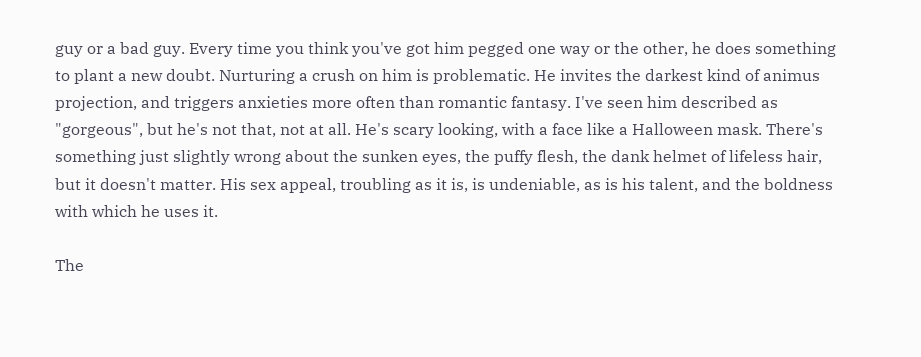guy or a bad guy. Every time you think you've got him pegged one way or the other, he does something to plant a new doubt. Nurturing a crush on him is problematic. He invites the darkest kind of animus projection, and triggers anxieties more often than romantic fantasy. I've seen him described as "gorgeous", but he's not that, not at all. He's scary looking, with a face like a Halloween mask. There's something just slightly wrong about the sunken eyes, the puffy flesh, the dank helmet of lifeless hair, but it doesn't matter. His sex appeal, troubling as it is, is undeniable, as is his talent, and the boldness with which he uses it.

The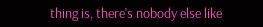thing is, there's nobody else like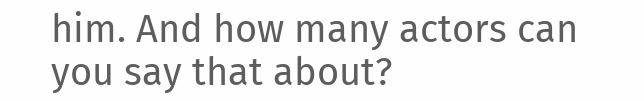him. And how many actors can you say that about?